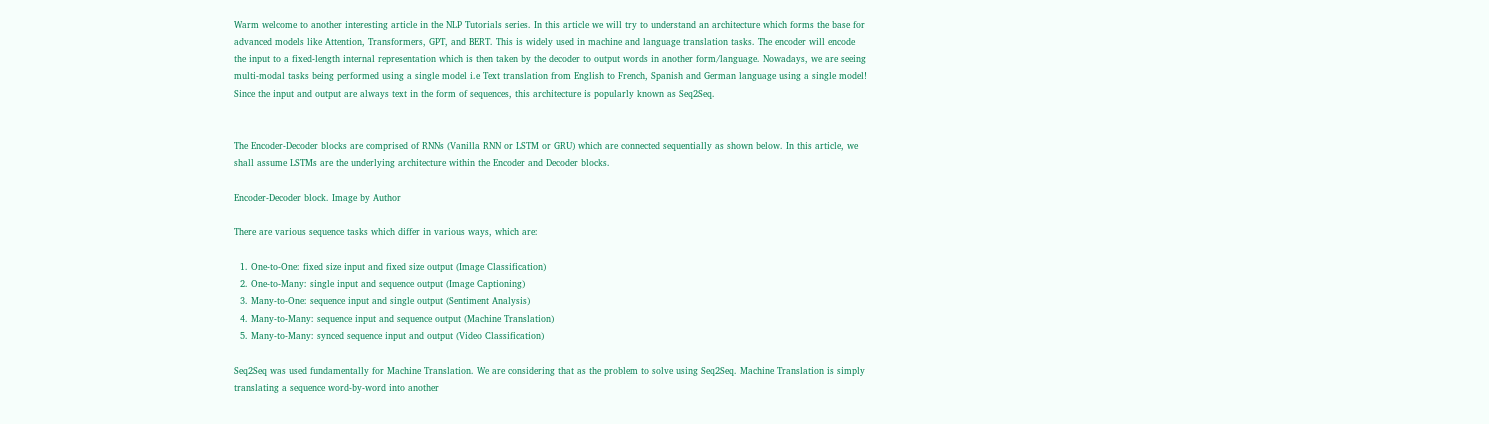Warm welcome to another interesting article in the NLP Tutorials series. In this article we will try to understand an architecture which forms the base for advanced models like Attention, Transformers, GPT, and BERT. This is widely used in machine and language translation tasks. The encoder will encode the input to a fixed-length internal representation which is then taken by the decoder to output words in another form/language. Nowadays, we are seeing multi-modal tasks being performed using a single model i.e Text translation from English to French, Spanish and German language using a single model! Since the input and output are always text in the form of sequences, this architecture is popularly known as Seq2Seq.


The Encoder-Decoder blocks are comprised of RNNs (Vanilla RNN or LSTM or GRU) which are connected sequentially as shown below. In this article, we shall assume LSTMs are the underlying architecture within the Encoder and Decoder blocks.

Encoder-Decoder block. Image by Author

There are various sequence tasks which differ in various ways, which are:

  1. One-to-One: fixed size input and fixed size output (Image Classification)
  2. One-to-Many: single input and sequence output (Image Captioning)
  3. Many-to-One: sequence input and single output (Sentiment Analysis)
  4. Many-to-Many: sequence input and sequence output (Machine Translation)
  5. Many-to-Many: synced sequence input and output (Video Classification)

Seq2Seq was used fundamentally for Machine Translation. We are considering that as the problem to solve using Seq2Seq. Machine Translation is simply translating a sequence word-by-word into another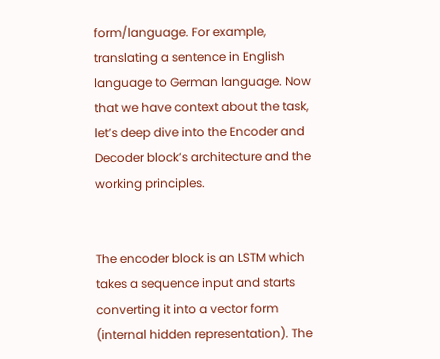form/language. For example, translating a sentence in English language to German language. Now that we have context about the task, let’s deep dive into the Encoder and Decoder block’s architecture and the working principles.


The encoder block is an LSTM which takes a sequence input and starts converting it into a vector form (internal hidden representation). The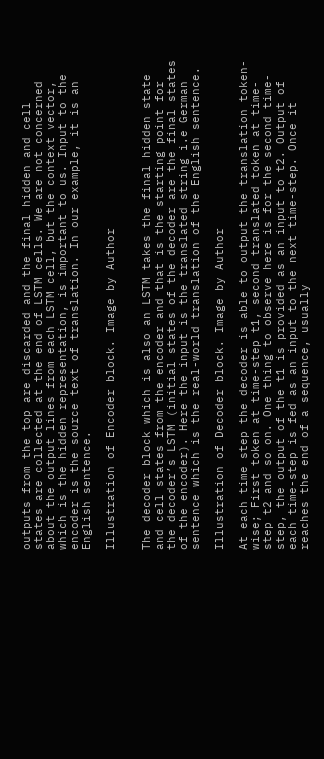outputs from the top are discarded and the final hidden and cell states are collected at the end of LSTM cells. We are not concerned about the output lines from each LSTM cell, but the context vector, which is the hidden representation, is important to us. Input to the encoder is the source text of translation. In our example, it is an English sentence.

Illustration of Encoder block. Image by Author


The decoder block which is also an LSTM takes the final hidden state and cell states from the encoder and that is the starting point for the decoder’s LSTM (initial states of the decoder are the final states of the encoder). Here the input is the translated string i.e German sentence which is the real-world translation of the English sentence.

Illustration of Decoder block. Image by Author

At each time step the decoder is able to output the translation token-wise; First token at time-step t1, second translated token at time-step t2 and so on. One thing to observe here is for the second time-step, the output of the t1 is provided as an input to t2. Output of each time-step is fed as an input to the next time-step. Once it reaches the end of a sequence, usually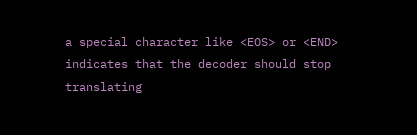a special character like <EOS> or <END> indicates that the decoder should stop translating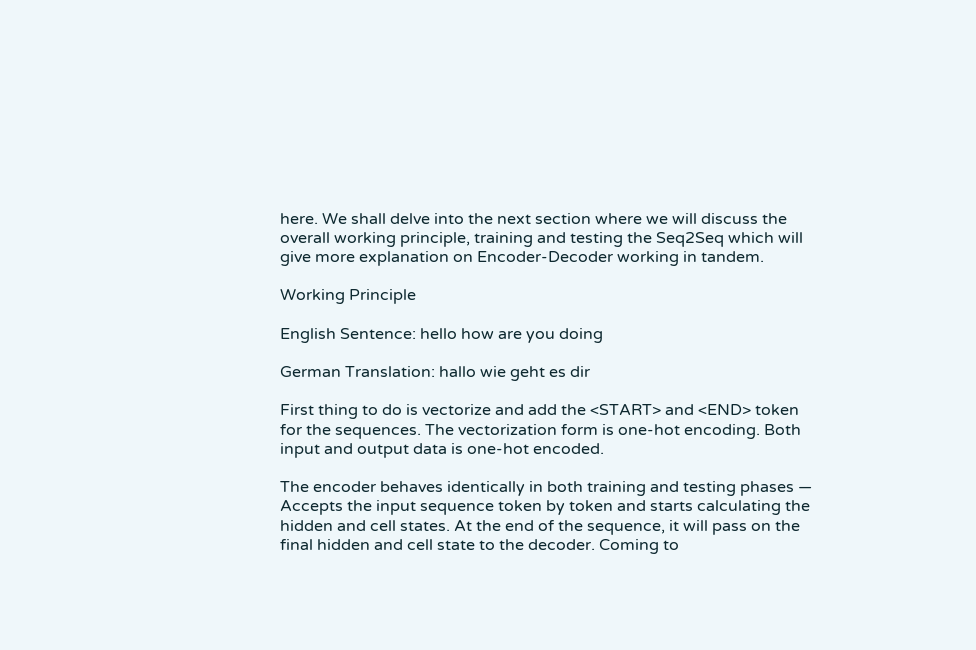here. We shall delve into the next section where we will discuss the overall working principle, training and testing the Seq2Seq which will give more explanation on Encoder-Decoder working in tandem.

Working Principle

English Sentence: hello how are you doing

German Translation: hallo wie geht es dir

First thing to do is vectorize and add the <START> and <END> token for the sequences. The vectorization form is one-hot encoding. Both input and output data is one-hot encoded.

The encoder behaves identically in both training and testing phases — Accepts the input sequence token by token and starts calculating the hidden and cell states. At the end of the sequence, it will pass on the final hidden and cell state to the decoder. Coming to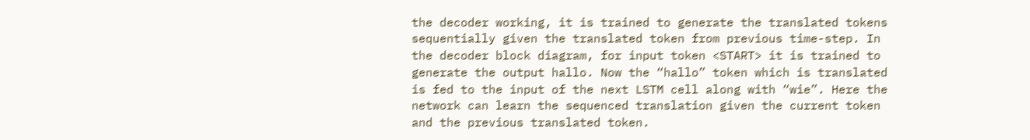the decoder working, it is trained to generate the translated tokens sequentially given the translated token from previous time-step. In the decoder block diagram, for input token <START> it is trained to generate the output hallo. Now the “hallo” token which is translated is fed to the input of the next LSTM cell along with “wie”. Here the network can learn the sequenced translation given the current token and the previous translated token.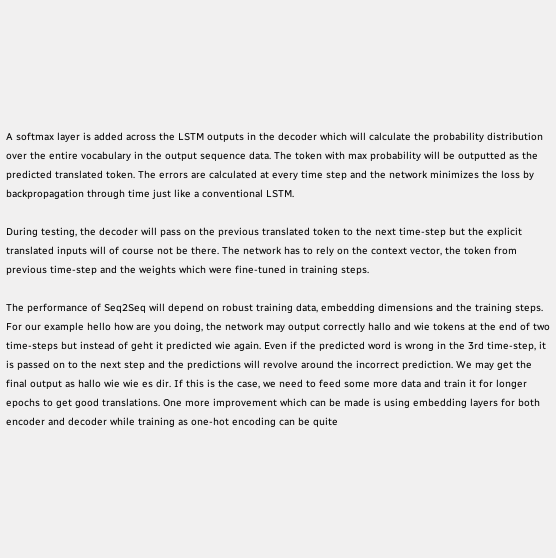A softmax layer is added across the LSTM outputs in the decoder which will calculate the probability distribution over the entire vocabulary in the output sequence data. The token with max probability will be outputted as the predicted translated token. The errors are calculated at every time step and the network minimizes the loss by backpropagation through time just like a conventional LSTM.

During testing, the decoder will pass on the previous translated token to the next time-step but the explicit translated inputs will of course not be there. The network has to rely on the context vector, the token from previous time-step and the weights which were fine-tuned in training steps.

The performance of Seq2Seq will depend on robust training data, embedding dimensions and the training steps. For our example hello how are you doing, the network may output correctly hallo and wie tokens at the end of two time-steps but instead of geht it predicted wie again. Even if the predicted word is wrong in the 3rd time-step, it is passed on to the next step and the predictions will revolve around the incorrect prediction. We may get the final output as hallo wie wie es dir. If this is the case, we need to feed some more data and train it for longer epochs to get good translations. One more improvement which can be made is using embedding layers for both encoder and decoder while training as one-hot encoding can be quite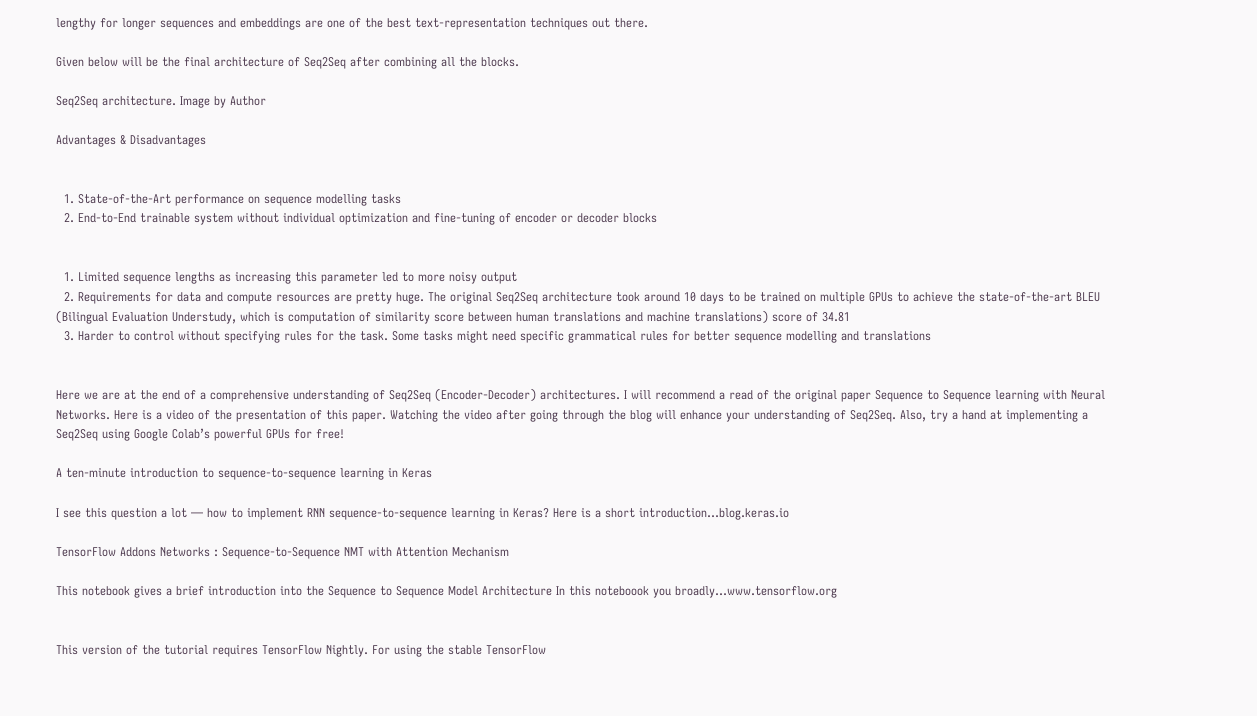lengthy for longer sequences and embeddings are one of the best text-representation techniques out there.

Given below will be the final architecture of Seq2Seq after combining all the blocks.

Seq2Seq architecture. Image by Author

Advantages & Disadvantages


  1. State-of-the-Art performance on sequence modelling tasks
  2. End-to-End trainable system without individual optimization and fine-tuning of encoder or decoder blocks


  1. Limited sequence lengths as increasing this parameter led to more noisy output
  2. Requirements for data and compute resources are pretty huge. The original Seq2Seq architecture took around 10 days to be trained on multiple GPUs to achieve the state-of-the-art BLEU (Bilingual Evaluation Understudy, which is computation of similarity score between human translations and machine translations) score of 34.81
  3. Harder to control without specifying rules for the task. Some tasks might need specific grammatical rules for better sequence modelling and translations


Here we are at the end of a comprehensive understanding of Seq2Seq (Encoder-Decoder) architectures. I will recommend a read of the original paper Sequence to Sequence learning with Neural Networks. Here is a video of the presentation of this paper. Watching the video after going through the blog will enhance your understanding of Seq2Seq. Also, try a hand at implementing a Seq2Seq using Google Colab’s powerful GPUs for free!

A ten-minute introduction to sequence-to-sequence learning in Keras

I see this question a lot — how to implement RNN sequence-to-sequence learning in Keras? Here is a short introduction…blog.keras.io

TensorFlow Addons Networks : Sequence-to-Sequence NMT with Attention Mechanism

This notebook gives a brief introduction into the Sequence to Sequence Model Architecture In this noteboook you broadly…www.tensorflow.org


This version of the tutorial requires TensorFlow Nightly. For using the stable TensorFlow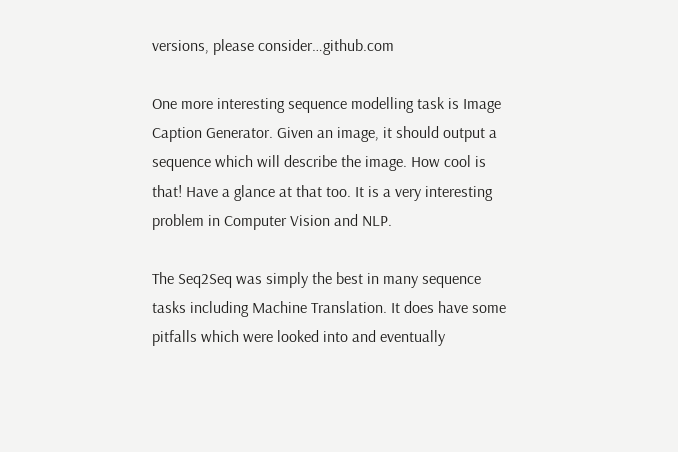versions, please consider…github.com

One more interesting sequence modelling task is Image Caption Generator. Given an image, it should output a sequence which will describe the image. How cool is that! Have a glance at that too. It is a very interesting problem in Computer Vision and NLP.

The Seq2Seq was simply the best in many sequence tasks including Machine Translation. It does have some pitfalls which were looked into and eventually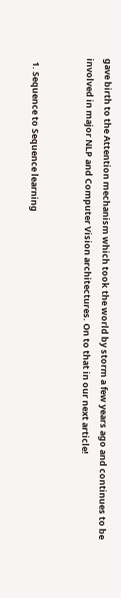gave birth to the Attention mechanism which took the world by storm a few years ago and continues to be involved in major NLP and Computer Vision architectures. On to that in our next article!


  1. Sequence to Sequence learning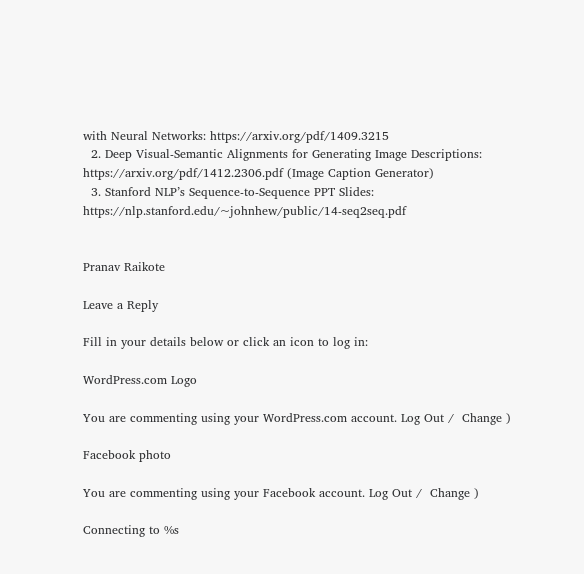with Neural Networks: https://arxiv.org/pdf/1409.3215
  2. Deep Visual-Semantic Alignments for Generating Image Descriptions: https://arxiv.org/pdf/1412.2306.pdf (Image Caption Generator)
  3. Stanford NLP’s Sequence-to-Sequence PPT Slides: https://nlp.stanford.edu/~johnhew/public/14-seq2seq.pdf


Pranav Raikote

Leave a Reply

Fill in your details below or click an icon to log in:

WordPress.com Logo

You are commenting using your WordPress.com account. Log Out /  Change )

Facebook photo

You are commenting using your Facebook account. Log Out /  Change )

Connecting to %s